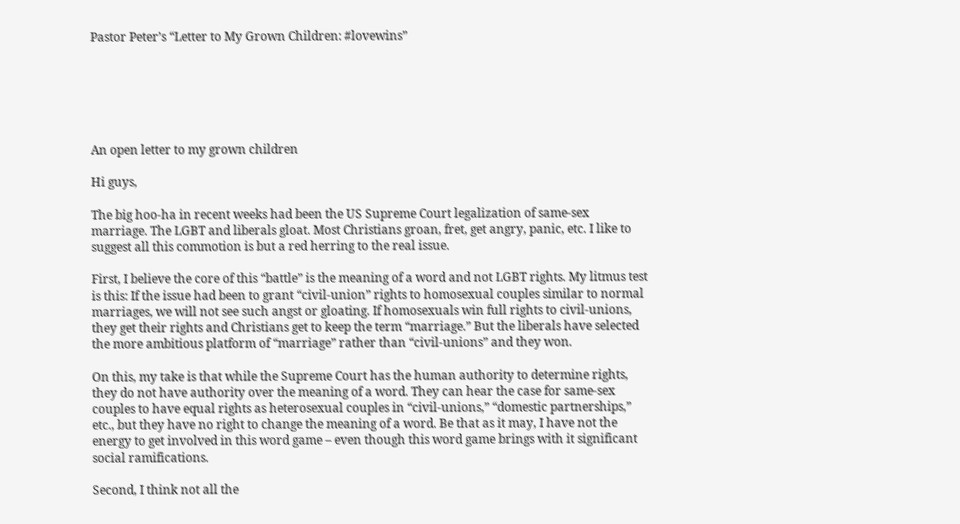Pastor Peter’s “Letter to My Grown Children: #lovewins”






An open letter to my grown children

Hi guys,

The big hoo-ha in recent weeks had been the US Supreme Court legalization of same-sex marriage. The LGBT and liberals gloat. Most Christians groan, fret, get angry, panic, etc. I like to suggest all this commotion is but a red herring to the real issue.

First, I believe the core of this “battle” is the meaning of a word and not LGBT rights. My litmus test is this: If the issue had been to grant “civil-union” rights to homosexual couples similar to normal marriages, we will not see such angst or gloating. If homosexuals win full rights to civil-unions, they get their rights and Christians get to keep the term “marriage.” But the liberals have selected the more ambitious platform of “marriage” rather than “civil-unions” and they won.

On this, my take is that while the Supreme Court has the human authority to determine rights, they do not have authority over the meaning of a word. They can hear the case for same-sex couples to have equal rights as heterosexual couples in “civil-unions,” “domestic partnerships,” etc., but they have no right to change the meaning of a word. Be that as it may, I have not the energy to get involved in this word game – even though this word game brings with it significant social ramifications.

Second, I think not all the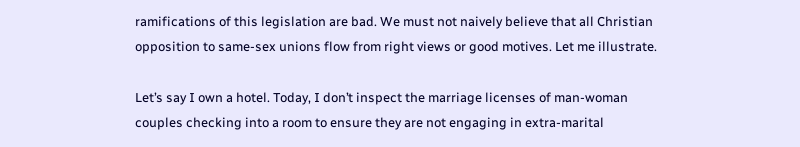ramifications of this legislation are bad. We must not naively believe that all Christian opposition to same-sex unions flow from right views or good motives. Let me illustrate.

Let’s say I own a hotel. Today, I don’t inspect the marriage licenses of man-woman couples checking into a room to ensure they are not engaging in extra-marital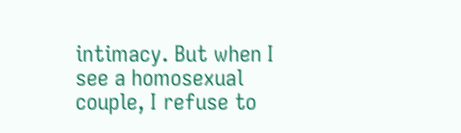intimacy. But when I see a homosexual couple, I refuse to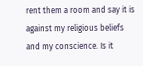rent them a room and say it is against my religious beliefs and my conscience. Is it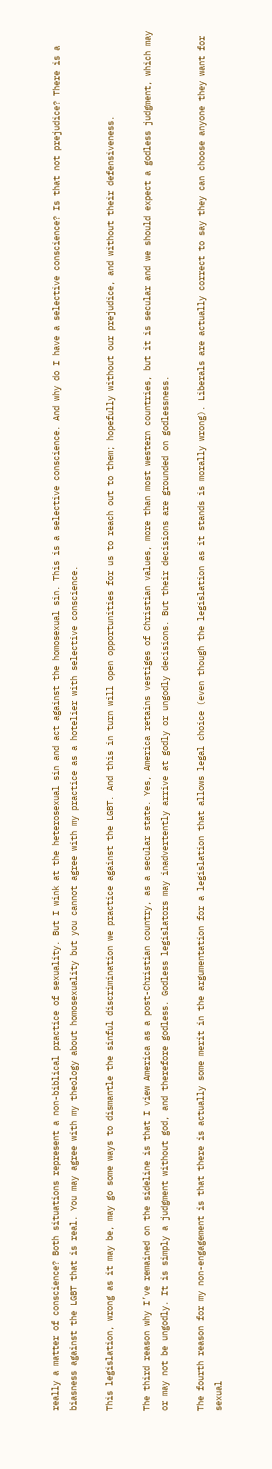really a matter of conscience? Both situations represent a non-biblical practice of sexuality. But I wink at the heterosexual sin and act against the homosexual sin. This is a selective conscience. And why do I have a selective conscience? Is that not prejudice? There is a biasness against the LGBT that is real. You may agree with my theology about homosexuality but you cannot agree with my practice as a hotelier with selective conscience.

This legislation, wrong as it may be, may go some ways to dismantle the sinful discrimination we practice against the LGBT. And this in turn will open opportunities for us to reach out to them; hopefully without our prejudice, and without their defensiveness.

The third reason why I’ve remained on the sideline is that I view America as a post-Christian country, as a secular state. Yes, America retains vestiges of Christian values, more than most western countries, but it is secular and we should expect a godless judgment, which may or may not be ungodly. It is simply a judgment without god, and therefore godless. Godless legislators may inadvertently arrive at godly or ungodly decisions. But their decisions are grounded on godlessness.

The fourth reason for my non-engagement is that there is actually some merit in the argumentation for a legislation that allows legal choice (even though the legislation as it stands is morally wrong). Liberals are actually correct to say they can choose anyone they want for sexual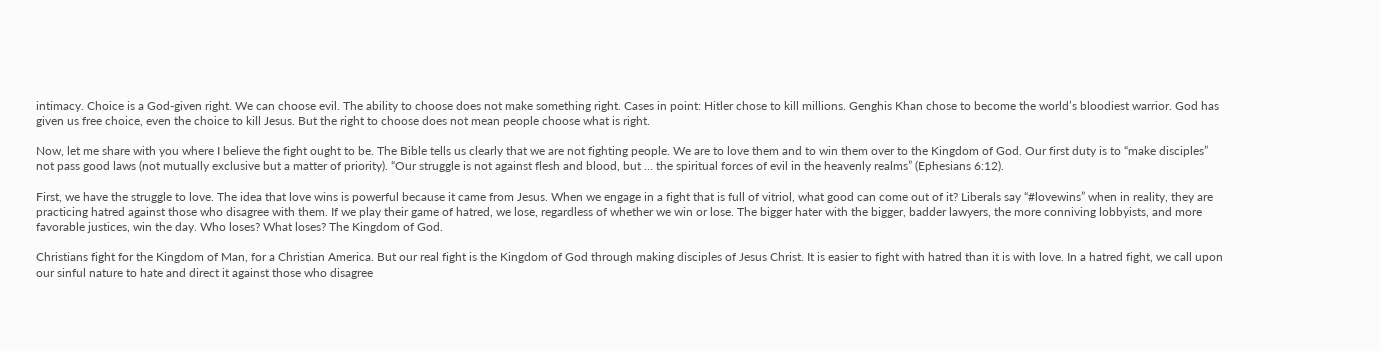intimacy. Choice is a God-given right. We can choose evil. The ability to choose does not make something right. Cases in point: Hitler chose to kill millions. Genghis Khan chose to become the world’s bloodiest warrior. God has given us free choice, even the choice to kill Jesus. But the right to choose does not mean people choose what is right.

Now, let me share with you where I believe the fight ought to be. The Bible tells us clearly that we are not fighting people. We are to love them and to win them over to the Kingdom of God. Our first duty is to “make disciples” not pass good laws (not mutually exclusive but a matter of priority). “Our struggle is not against flesh and blood, but … the spiritual forces of evil in the heavenly realms” (Ephesians 6:12).

First, we have the struggle to love. The idea that love wins is powerful because it came from Jesus. When we engage in a fight that is full of vitriol, what good can come out of it? Liberals say “#lovewins” when in reality, they are practicing hatred against those who disagree with them. If we play their game of hatred, we lose, regardless of whether we win or lose. The bigger hater with the bigger, badder lawyers, the more conniving lobbyists, and more favorable justices, win the day. Who loses? What loses? The Kingdom of God.

Christians fight for the Kingdom of Man, for a Christian America. But our real fight is the Kingdom of God through making disciples of Jesus Christ. It is easier to fight with hatred than it is with love. In a hatred fight, we call upon our sinful nature to hate and direct it against those who disagree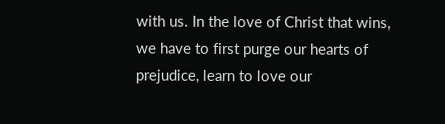with us. In the love of Christ that wins, we have to first purge our hearts of prejudice, learn to love our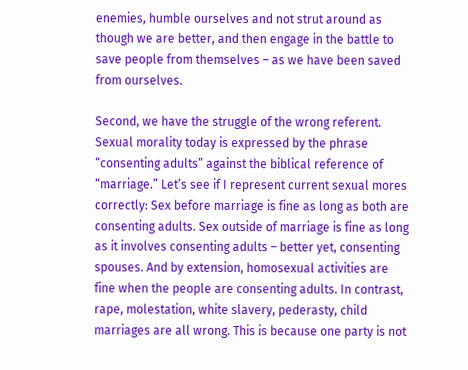enemies, humble ourselves and not strut around as though we are better, and then engage in the battle to save people from themselves – as we have been saved from ourselves.

Second, we have the struggle of the wrong referent. Sexual morality today is expressed by the phrase “consenting adults” against the biblical reference of “marriage.” Let’s see if I represent current sexual mores correctly: Sex before marriage is fine as long as both are consenting adults. Sex outside of marriage is fine as long as it involves consenting adults – better yet, consenting spouses. And by extension, homosexual activities are fine when the people are consenting adults. In contrast, rape, molestation, white slavery, pederasty, child marriages are all wrong. This is because one party is not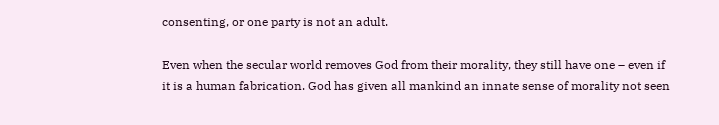consenting, or one party is not an adult.

Even when the secular world removes God from their morality, they still have one – even if it is a human fabrication. God has given all mankind an innate sense of morality not seen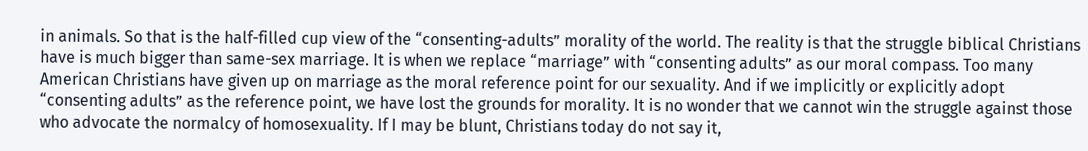in animals. So that is the half-filled cup view of the “consenting-adults” morality of the world. The reality is that the struggle biblical Christians have is much bigger than same-sex marriage. It is when we replace “marriage” with “consenting adults” as our moral compass. Too many American Christians have given up on marriage as the moral reference point for our sexuality. And if we implicitly or explicitly adopt “consenting adults” as the reference point, we have lost the grounds for morality. It is no wonder that we cannot win the struggle against those who advocate the normalcy of homosexuality. If I may be blunt, Christians today do not say it,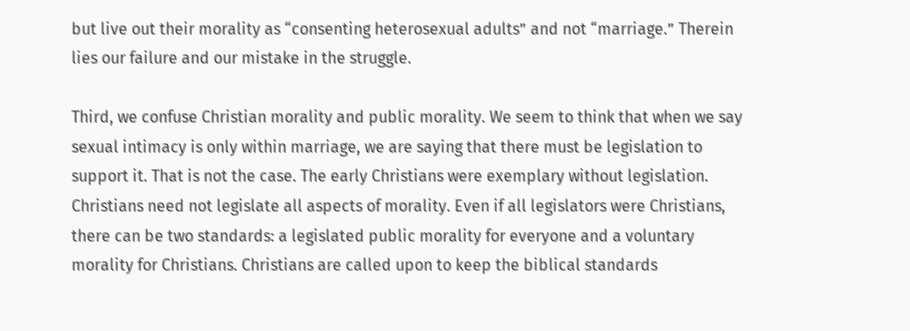but live out their morality as “consenting heterosexual adults” and not “marriage.” Therein lies our failure and our mistake in the struggle.

Third, we confuse Christian morality and public morality. We seem to think that when we say sexual intimacy is only within marriage, we are saying that there must be legislation to support it. That is not the case. The early Christians were exemplary without legislation. Christians need not legislate all aspects of morality. Even if all legislators were Christians, there can be two standards: a legislated public morality for everyone and a voluntary morality for Christians. Christians are called upon to keep the biblical standards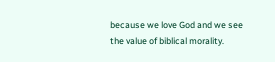because we love God and we see the value of biblical morality.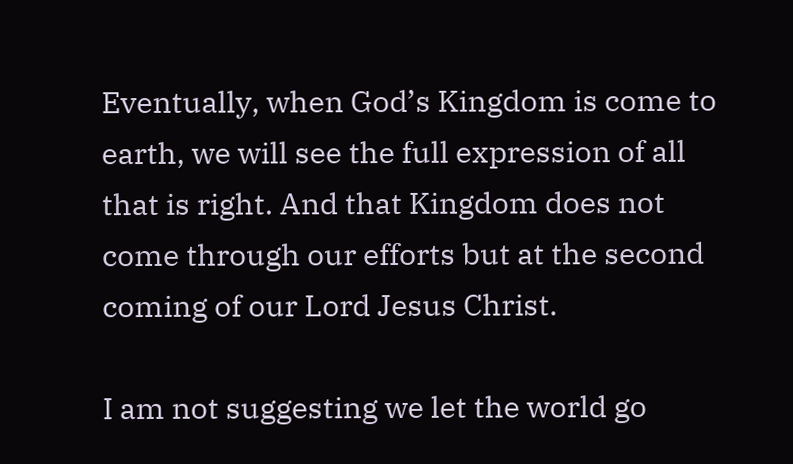Eventually, when God’s Kingdom is come to earth, we will see the full expression of all that is right. And that Kingdom does not come through our efforts but at the second coming of our Lord Jesus Christ.

I am not suggesting we let the world go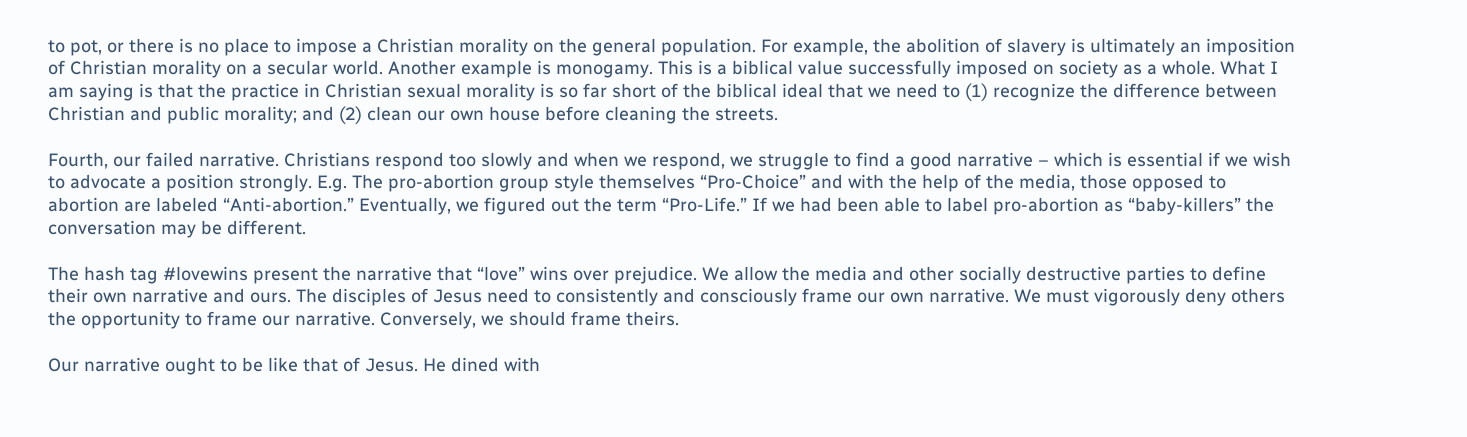to pot, or there is no place to impose a Christian morality on the general population. For example, the abolition of slavery is ultimately an imposition of Christian morality on a secular world. Another example is monogamy. This is a biblical value successfully imposed on society as a whole. What I am saying is that the practice in Christian sexual morality is so far short of the biblical ideal that we need to (1) recognize the difference between Christian and public morality; and (2) clean our own house before cleaning the streets.

Fourth, our failed narrative. Christians respond too slowly and when we respond, we struggle to find a good narrative – which is essential if we wish to advocate a position strongly. E.g. The pro-abortion group style themselves “Pro-Choice” and with the help of the media, those opposed to abortion are labeled “Anti-abortion.” Eventually, we figured out the term “Pro-Life.” If we had been able to label pro-abortion as “baby-killers” the conversation may be different.

The hash tag #lovewins present the narrative that “love” wins over prejudice. We allow the media and other socially destructive parties to define their own narrative and ours. The disciples of Jesus need to consistently and consciously frame our own narrative. We must vigorously deny others the opportunity to frame our narrative. Conversely, we should frame theirs.

Our narrative ought to be like that of Jesus. He dined with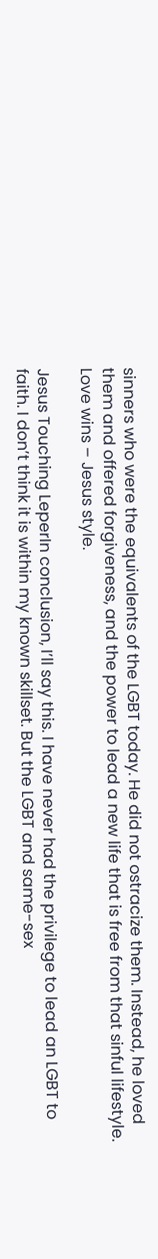sinners who were the equivalents of the LGBT today. He did not ostracize them. Instead, he loved them and offered forgiveness, and the power to lead a new life that is free from that sinful lifestyle. Love wins – Jesus style.

Jesus Touching LeperIn conclusion, I’ll say this. I have never had the privilege to lead an LGBT to faith. I don’t think it is within my known skillset. But the LGBT and same-sex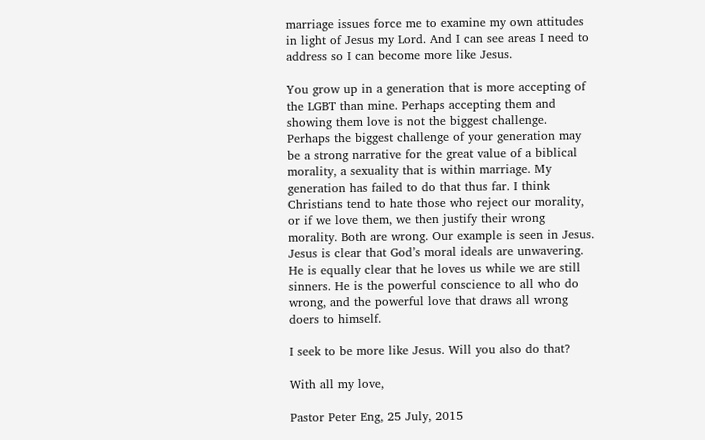marriage issues force me to examine my own attitudes in light of Jesus my Lord. And I can see areas I need to address so I can become more like Jesus.

You grow up in a generation that is more accepting of the LGBT than mine. Perhaps accepting them and showing them love is not the biggest challenge. Perhaps the biggest challenge of your generation may be a strong narrative for the great value of a biblical morality, a sexuality that is within marriage. My generation has failed to do that thus far. I think Christians tend to hate those who reject our morality, or if we love them, we then justify their wrong morality. Both are wrong. Our example is seen in Jesus. Jesus is clear that God’s moral ideals are unwavering. He is equally clear that he loves us while we are still sinners. He is the powerful conscience to all who do wrong, and the powerful love that draws all wrong doers to himself.

I seek to be more like Jesus. Will you also do that?

With all my love,

Pastor Peter Eng, 25 July, 2015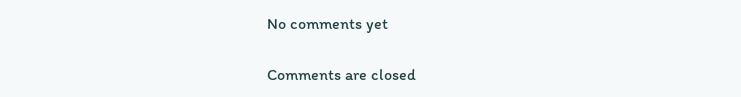No comments yet

Comments are closed